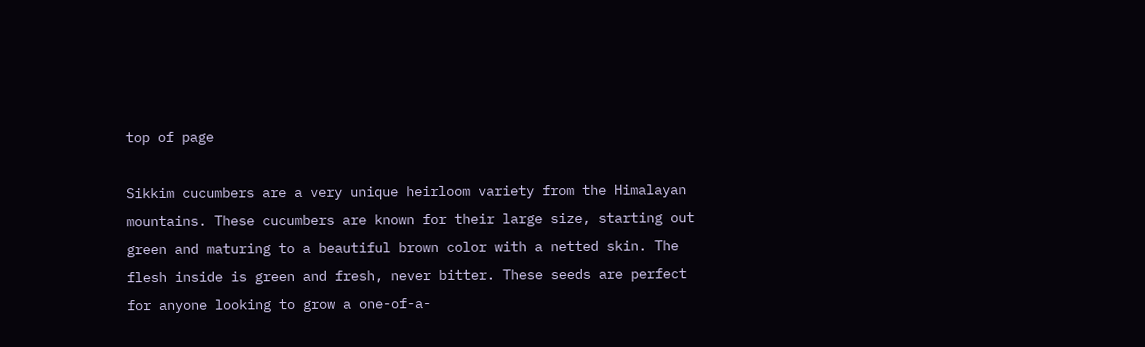top of page

Sikkim cucumbers are a very unique heirloom variety from the Himalayan mountains. These cucumbers are known for their large size, starting out green and maturing to a beautiful brown color with a netted skin. The flesh inside is green and fresh, never bitter. These seeds are perfect for anyone looking to grow a one-of-a-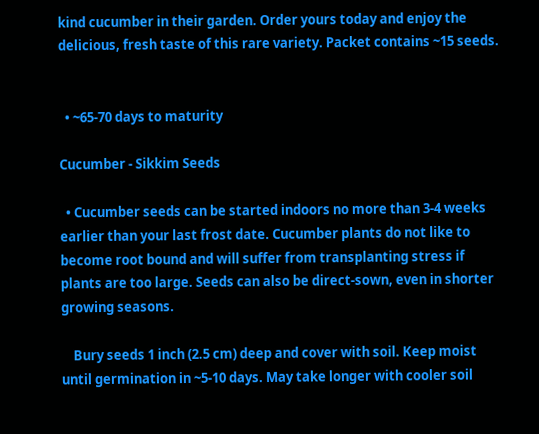kind cucumber in their garden. Order yours today and enjoy the delicious, fresh taste of this rare variety. Packet contains ~15 seeds.


  • ~65-70 days to maturity

Cucumber - Sikkim Seeds

  • Cucumber seeds can be started indoors no more than 3-4 weeks earlier than your last frost date. Cucumber plants do not like to become root bound and will suffer from transplanting stress if plants are too large. Seeds can also be direct-sown, even in shorter growing seasons.

    Bury seeds 1 inch (2.5 cm) deep and cover with soil. Keep moist until germination in ~5-10 days. May take longer with cooler soil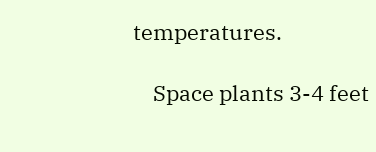temperatures.

    Space plants 3-4 feet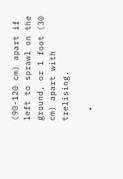(90-120 cm) apart if left to sprawl on the ground, or 1 foot (30 cm) apart with trelising.

  •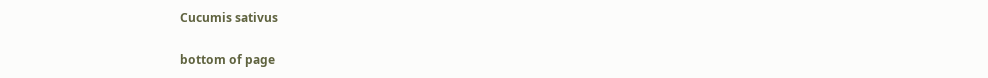Cucumis sativus

bottom of page